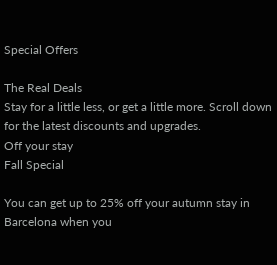Special Offers

The Real Deals
Stay for a little less, or get a little more. Scroll down for the latest discounts and upgrades.
Off your stay
Fall Special

You can get up to 25% off your autumn stay in Barcelona when you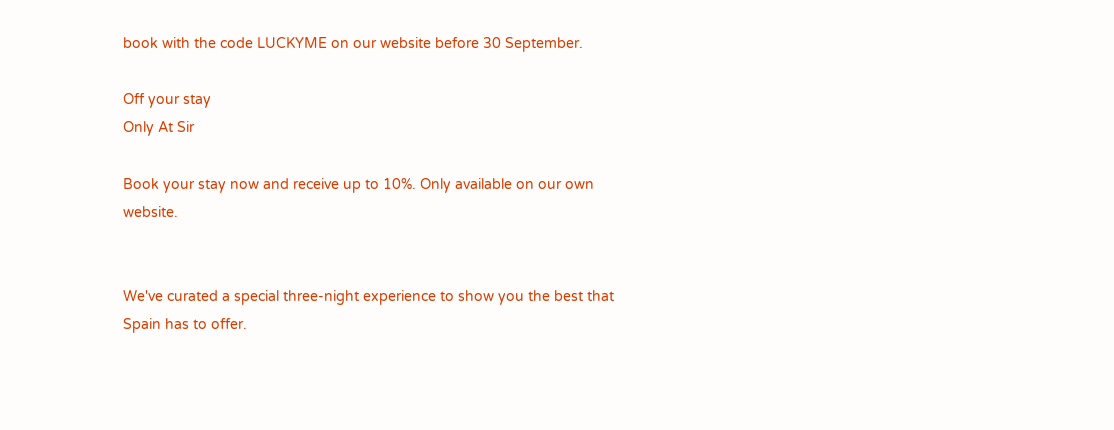book with the code LUCKYME on our website before 30 September.

Off your stay
Only At Sir

Book your stay now and receive up to 10%. Only available on our own website.


We've curated a special three-night experience to show you the best that Spain has to offer.